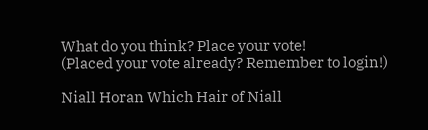What do you think? Place your vote!
(Placed your vote already? Remember to login!)

Niall Horan Which Hair of Niall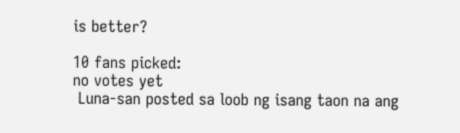is better?

10 fans picked:
no votes yet
 Luna-san posted sa loob ng isang taon na ang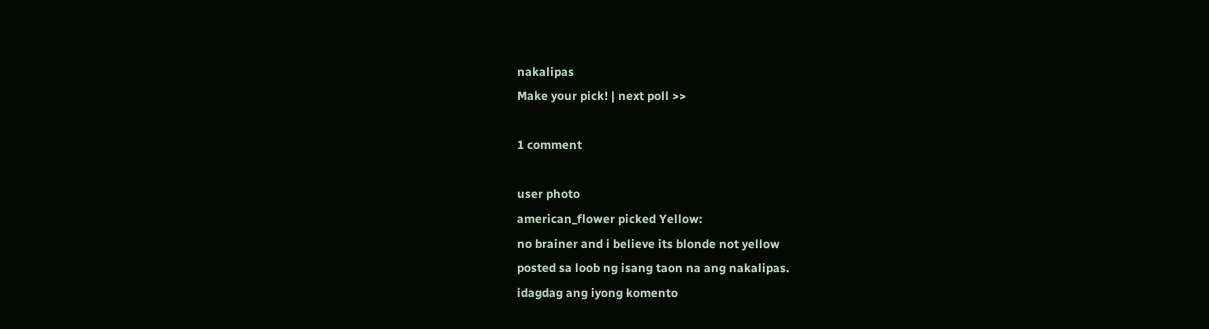nakalipas
Make your pick! | next poll >>

1 comment

user photo
american_flower picked Yellow:
no brainer and i believe its blonde not yellow
posted sa loob ng isang taon na ang nakalipas.
idagdag ang iyong komento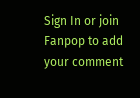Sign In or join Fanpop to add your comment